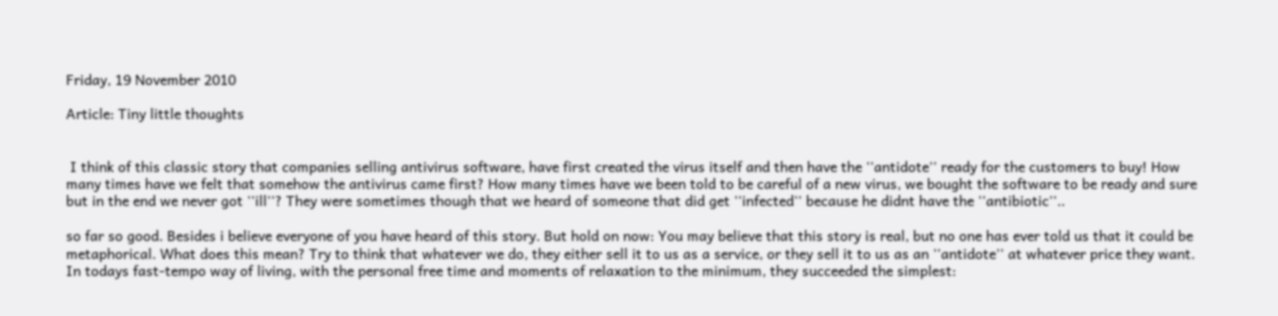Friday, 19 November 2010

Article: Tiny little thoughts


 I think of this classic story that companies selling antivirus software, have first created the virus itself and then have the ''antidote'' ready for the customers to buy! How many times have we felt that somehow the antivirus came first? How many times have we been told to be careful of a new virus, we bought the software to be ready and sure but in the end we never got ''ill''? They were sometimes though that we heard of someone that did get ''infected'' because he didnt have the ''antibiotic''..

so far so good. Besides i believe everyone of you have heard of this story. But hold on now: You may believe that this story is real, but no one has ever told us that it could be metaphorical. What does this mean? Try to think that whatever we do, they either sell it to us as a service, or they sell it to us as an ''antidote'' at whatever price they want. In todays fast-tempo way of living, with the personal free time and moments of relaxation to the minimum, they succeeded the simplest: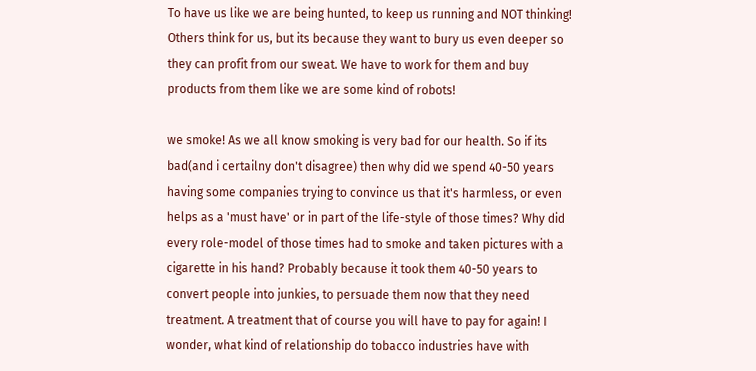To have us like we are being hunted, to keep us running and NOT thinking! Others think for us, but its because they want to bury us even deeper so they can profit from our sweat. We have to work for them and buy products from them like we are some kind of robots!

we smoke! As we all know smoking is very bad for our health. So if its bad(and i certailny don't disagree) then why did we spend 40-50 years having some companies trying to convince us that it's harmless, or even helps as a 'must have' or in part of the life-style of those times? Why did every role-model of those times had to smoke and taken pictures with a cigarette in his hand? Probably because it took them 40-50 years to convert people into junkies, to persuade them now that they need treatment. A treatment that of course you will have to pay for again! I wonder, what kind of relationship do tobacco industries have with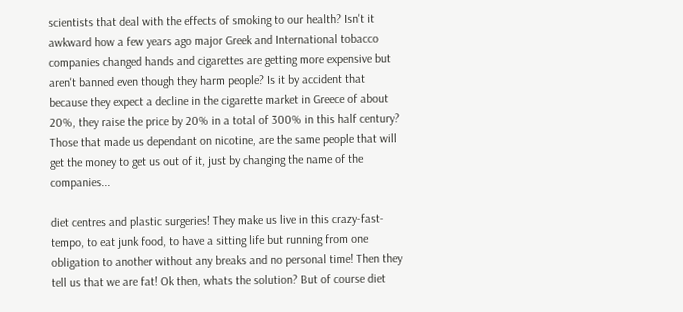scientists that deal with the effects of smoking to our health? Isn't it awkward how a few years ago major Greek and International tobacco companies changed hands and cigarettes are getting more expensive but aren't banned even though they harm people? Is it by accident that because they expect a decline in the cigarette market in Greece of about 20%, they raise the price by 20% in a total of 300% in this half century? Those that made us dependant on nicotine, are the same people that will get the money to get us out of it, just by changing the name of the companies...

diet centres and plastic surgeries! They make us live in this crazy-fast-tempo, to eat junk food, to have a sitting life but running from one obligation to another without any breaks and no personal time! Then they tell us that we are fat! Ok then, whats the solution? But of course diet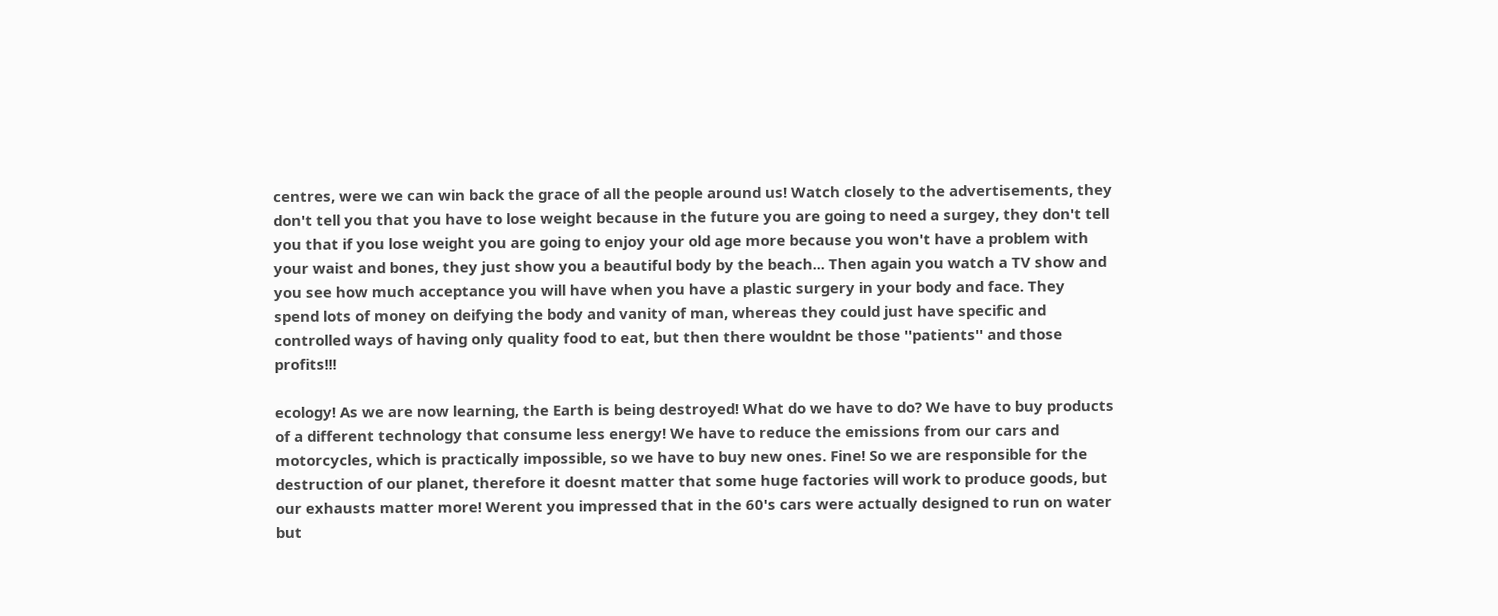centres, were we can win back the grace of all the people around us! Watch closely to the advertisements, they don't tell you that you have to lose weight because in the future you are going to need a surgey, they don't tell you that if you lose weight you are going to enjoy your old age more because you won't have a problem with your waist and bones, they just show you a beautiful body by the beach... Then again you watch a TV show and you see how much acceptance you will have when you have a plastic surgery in your body and face. They spend lots of money on deifying the body and vanity of man, whereas they could just have specific and controlled ways of having only quality food to eat, but then there wouldnt be those ''patients'' and those profits!!!

ecology! As we are now learning, the Earth is being destroyed! What do we have to do? We have to buy products of a different technology that consume less energy! We have to reduce the emissions from our cars and motorcycles, which is practically impossible, so we have to buy new ones. Fine! So we are responsible for the destruction of our planet, therefore it doesnt matter that some huge factories will work to produce goods, but our exhausts matter more! Werent you impressed that in the 60's cars were actually designed to run on water but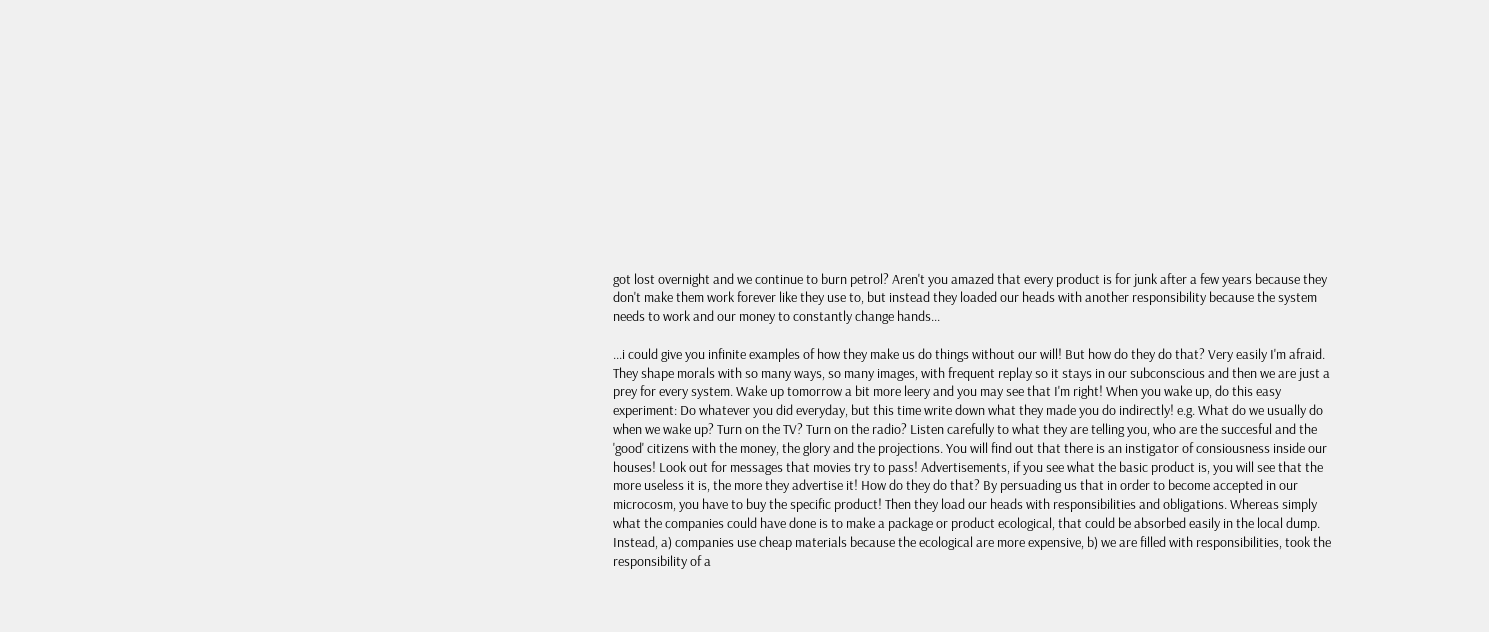got lost overnight and we continue to burn petrol? Aren't you amazed that every product is for junk after a few years because they don't make them work forever like they use to, but instead they loaded our heads with another responsibility because the system needs to work and our money to constantly change hands...

...i could give you infinite examples of how they make us do things without our will! But how do they do that? Very easily I'm afraid. They shape morals with so many ways, so many images, with frequent replay so it stays in our subconscious and then we are just a prey for every system. Wake up tomorrow a bit more leery and you may see that I'm right! When you wake up, do this easy experiment: Do whatever you did everyday, but this time write down what they made you do indirectly! e.g. What do we usually do when we wake up? Turn on the TV? Turn on the radio? Listen carefully to what they are telling you, who are the succesful and the 'good' citizens with the money, the glory and the projections. You will find out that there is an instigator of consiousness inside our houses! Look out for messages that movies try to pass! Advertisements, if you see what the basic product is, you will see that the more useless it is, the more they advertise it! How do they do that? By persuading us that in order to become accepted in our microcosm, you have to buy the specific product! Then they load our heads with responsibilities and obligations. Whereas simply what the companies could have done is to make a package or product ecological, that could be absorbed easily in the local dump. Instead, a) companies use cheap materials because the ecological are more expensive, b) we are filled with responsibilities, took the responsibility of a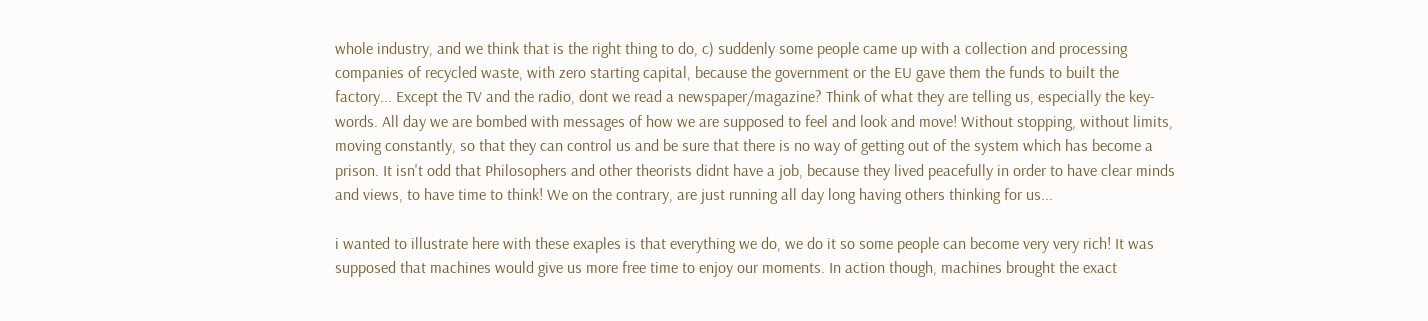whole industry, and we think that is the right thing to do, c) suddenly some people came up with a collection and processing companies of recycled waste, with zero starting capital, because the government or the EU gave them the funds to built the factory... Except the TV and the radio, dont we read a newspaper/magazine? Think of what they are telling us, especially the key-words. All day we are bombed with messages of how we are supposed to feel and look and move! Without stopping, without limits, moving constantly, so that they can control us and be sure that there is no way of getting out of the system which has become a prison. It isn't odd that Philosophers and other theorists didnt have a job, because they lived peacefully in order to have clear minds and views, to have time to think! We on the contrary, are just running all day long having others thinking for us...

i wanted to illustrate here with these exaples is that everything we do, we do it so some people can become very very rich! It was supposed that machines would give us more free time to enjoy our moments. In action though, machines brought the exact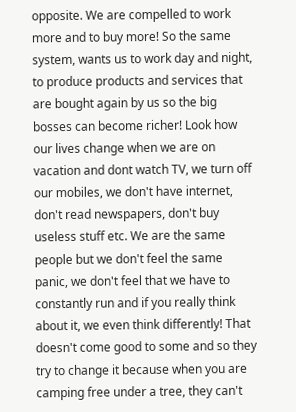opposite. We are compelled to work more and to buy more! So the same system, wants us to work day and night, to produce products and services that are bought again by us so the big bosses can become richer! Look how our lives change when we are on vacation and dont watch TV, we turn off our mobiles, we don't have internet, don't read newspapers, don't buy useless stuff etc. We are the same people but we don't feel the same panic, we don't feel that we have to constantly run and if you really think about it, we even think differently! That doesn't come good to some and so they try to change it because when you are camping free under a tree, they can't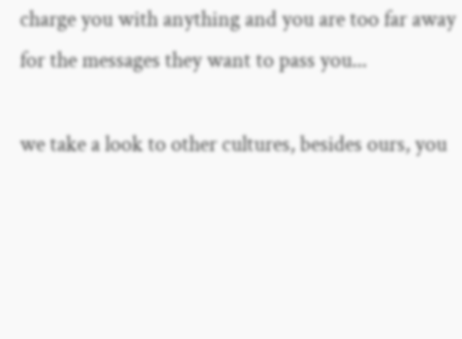charge you with anything and you are too far away for the messages they want to pass you...

we take a look to other cultures, besides ours, you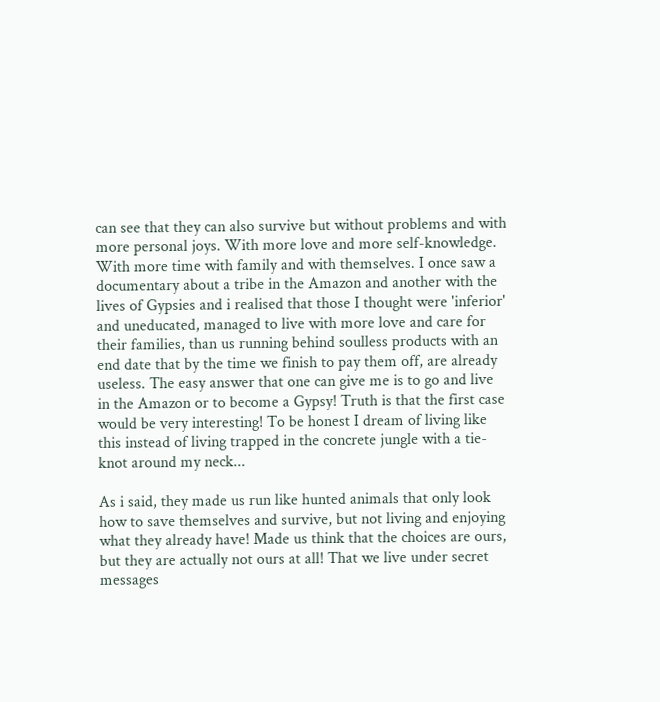can see that they can also survive but without problems and with more personal joys. With more love and more self-knowledge. With more time with family and with themselves. I once saw a documentary about a tribe in the Amazon and another with the lives of Gypsies and i realised that those I thought were 'inferior' and uneducated, managed to live with more love and care for their families, than us running behind soulless products with an end date that by the time we finish to pay them off, are already useless. The easy answer that one can give me is to go and live in the Amazon or to become a Gypsy! Truth is that the first case would be very interesting! To be honest I dream of living like this instead of living trapped in the concrete jungle with a tie-knot around my neck...

As i said, they made us run like hunted animals that only look how to save themselves and survive, but not living and enjoying what they already have! Made us think that the choices are ours, but they are actually not ours at all! That we live under secret messages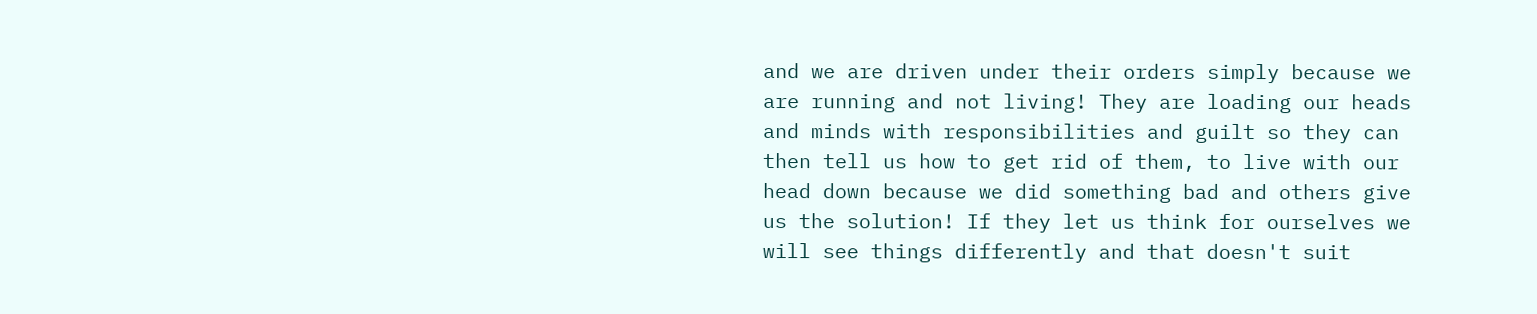and we are driven under their orders simply because we are running and not living! They are loading our heads and minds with responsibilities and guilt so they can then tell us how to get rid of them, to live with our head down because we did something bad and others give us the solution! If they let us think for ourselves we will see things differently and that doesn't suit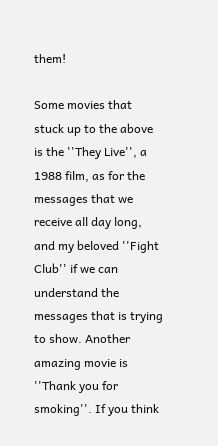them!

Some movies that stuck up to the above is the ''They Live'', a 1988 film, as for the messages that we receive all day long, and my beloved ''Fight Club'' if we can understand the messages that is trying to show. Another amazing movie is ''Thank you for smoking''. If you think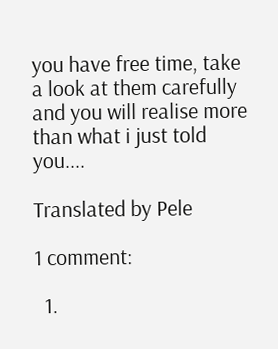you have free time, take a look at them carefully and you will realise more than what i just told you....

Translated by Pele

1 comment:

  1.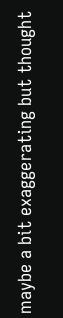maybe a bit exaggerating but thought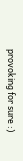provoking for sure :)